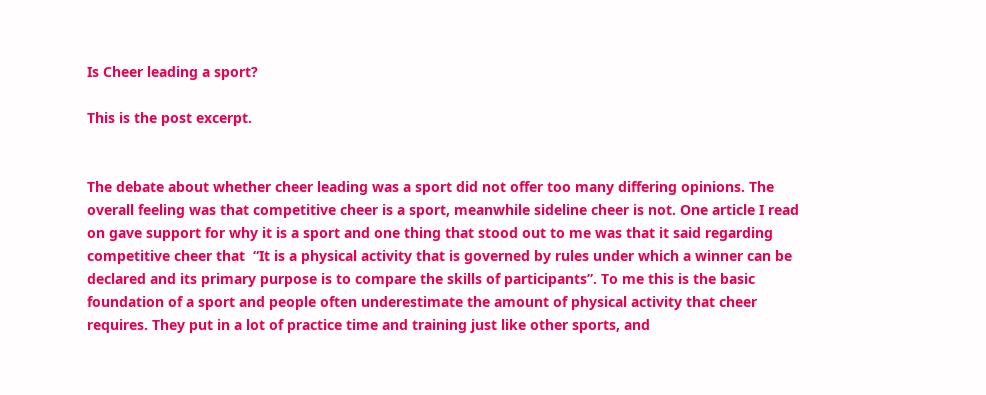Is Cheer leading a sport?

This is the post excerpt.


The debate about whether cheer leading was a sport did not offer too many differing opinions. The overall feeling was that competitive cheer is a sport, meanwhile sideline cheer is not. One article I read on gave support for why it is a sport and one thing that stood out to me was that it said regarding competitive cheer that  “It is a physical activity that is governed by rules under which a winner can be declared and its primary purpose is to compare the skills of participants”. To me this is the basic foundation of a sport and people often underestimate the amount of physical activity that cheer requires. They put in a lot of practice time and training just like other sports, and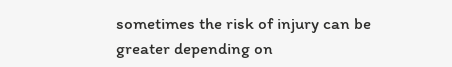sometimes the risk of injury can be greater depending on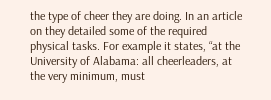the type of cheer they are doing. In an article on they detailed some of the required physical tasks. For example it states, “at the University of Alabama: all cheerleaders, at the very minimum, must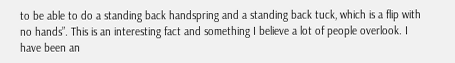to be able to do a standing back handspring and a standing back tuck, which is a flip with no hands”. This is an interesting fact and something I believe a lot of people overlook. I have been an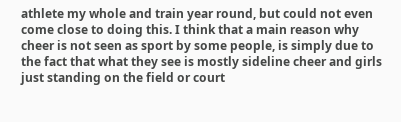athlete my whole and train year round, but could not even come close to doing this. I think that a main reason why cheer is not seen as sport by some people, is simply due to the fact that what they see is mostly sideline cheer and girls just standing on the field or court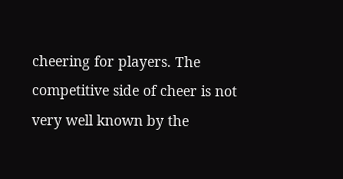cheering for players. The competitive side of cheer is not very well known by the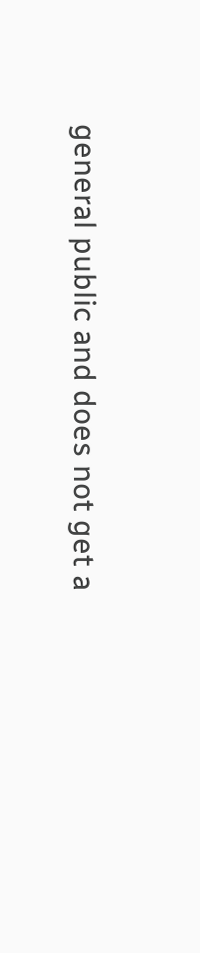general public and does not get a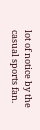lot of notice by the casual sports fan.